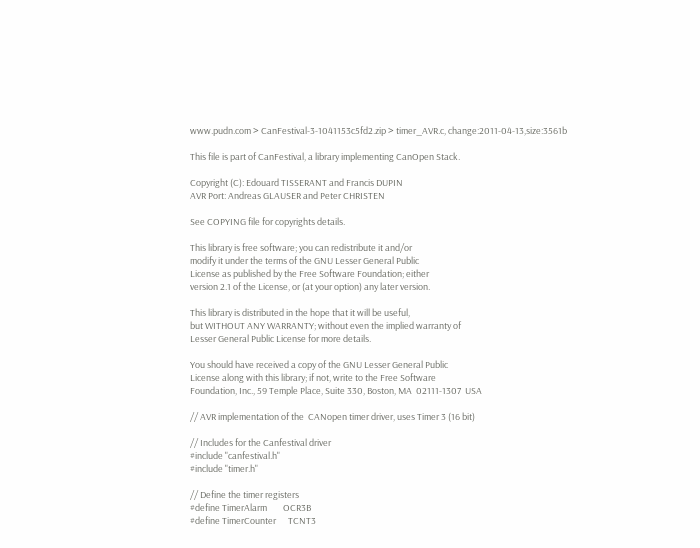www.pudn.com > CanFestival-3-1041153c5fd2.zip > timer_AVR.c, change:2011-04-13,size:3561b

This file is part of CanFestival, a library implementing CanOpen Stack.

Copyright (C): Edouard TISSERANT and Francis DUPIN
AVR Port: Andreas GLAUSER and Peter CHRISTEN

See COPYING file for copyrights details.

This library is free software; you can redistribute it and/or
modify it under the terms of the GNU Lesser General Public
License as published by the Free Software Foundation; either
version 2.1 of the License, or (at your option) any later version.

This library is distributed in the hope that it will be useful,
but WITHOUT ANY WARRANTY; without even the implied warranty of
Lesser General Public License for more details.

You should have received a copy of the GNU Lesser General Public
License along with this library; if not, write to the Free Software
Foundation, Inc., 59 Temple Place, Suite 330, Boston, MA  02111-1307  USA

// AVR implementation of the  CANopen timer driver, uses Timer 3 (16 bit)

// Includes for the Canfestival driver
#include "canfestival.h"
#include "timer.h"

// Define the timer registers
#define TimerAlarm        OCR3B
#define TimerCounter      TCNT3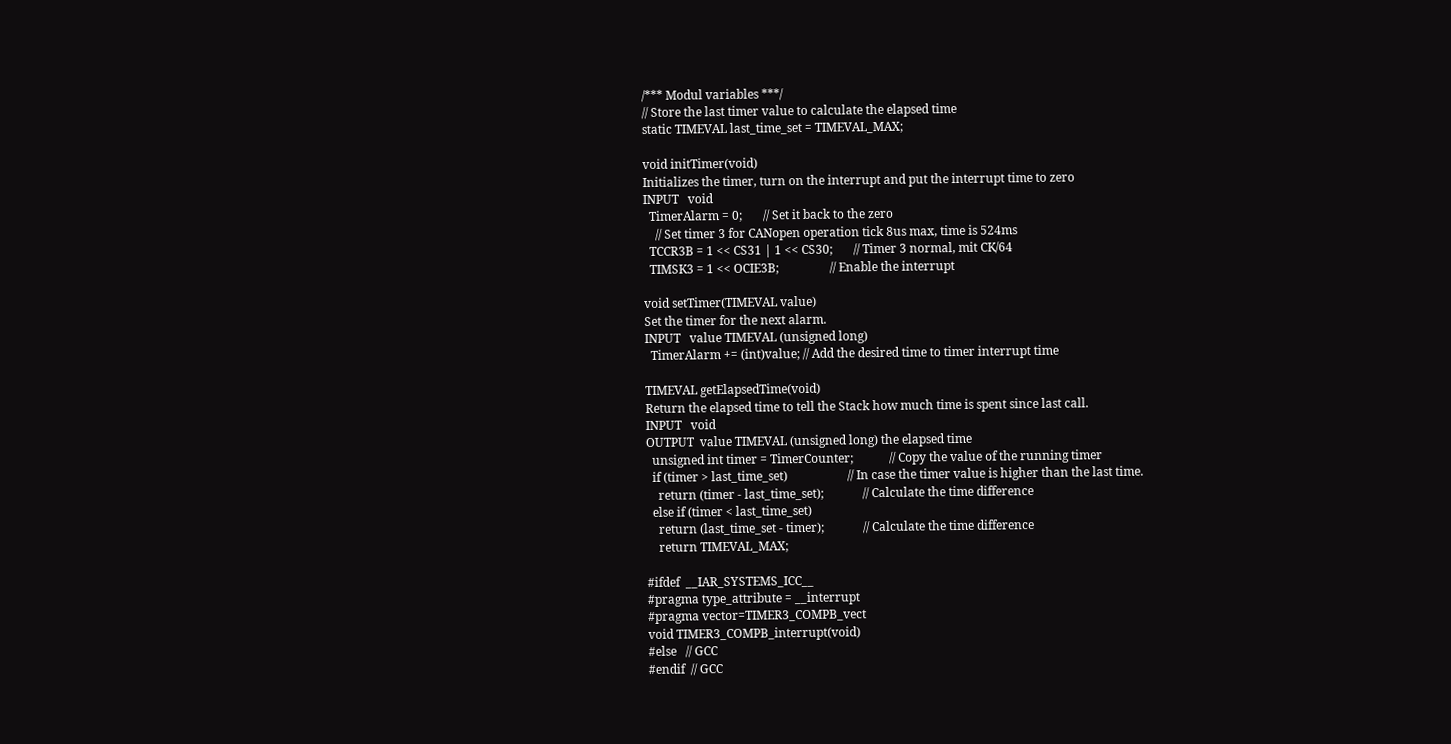/*** Modul variables ***/
// Store the last timer value to calculate the elapsed time
static TIMEVAL last_time_set = TIMEVAL_MAX;

void initTimer(void)
Initializes the timer, turn on the interrupt and put the interrupt time to zero
INPUT   void
  TimerAlarm = 0;       // Set it back to the zero
    // Set timer 3 for CANopen operation tick 8us max, time is 524ms
  TCCR3B = 1 << CS31 | 1 << CS30;       // Timer 3 normal, mit CK/64
  TIMSK3 = 1 << OCIE3B;                 // Enable the interrupt

void setTimer(TIMEVAL value)
Set the timer for the next alarm.
INPUT   value TIMEVAL (unsigned long)
  TimerAlarm += (int)value; // Add the desired time to timer interrupt time

TIMEVAL getElapsedTime(void)
Return the elapsed time to tell the Stack how much time is spent since last call.
INPUT   void
OUTPUT  value TIMEVAL (unsigned long) the elapsed time
  unsigned int timer = TimerCounter;            // Copy the value of the running timer
  if (timer > last_time_set)                    // In case the timer value is higher than the last time.
    return (timer - last_time_set);             // Calculate the time difference
  else if (timer < last_time_set)
    return (last_time_set - timer);             // Calculate the time difference
    return TIMEVAL_MAX;

#ifdef  __IAR_SYSTEMS_ICC__
#pragma type_attribute = __interrupt
#pragma vector=TIMER3_COMPB_vect
void TIMER3_COMPB_interrupt(void)
#else   // GCC
#endif  // GCC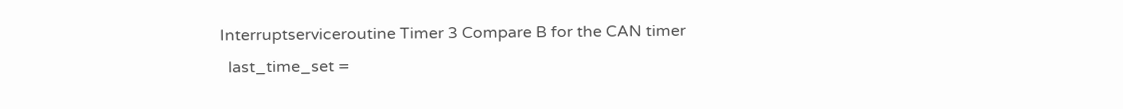Interruptserviceroutine Timer 3 Compare B for the CAN timer
  last_time_set =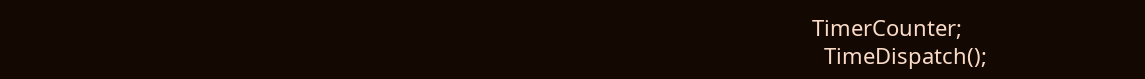TimerCounter;
  TimeDispatch();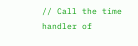// Call the time handler of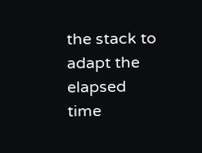the stack to adapt the elapsed time